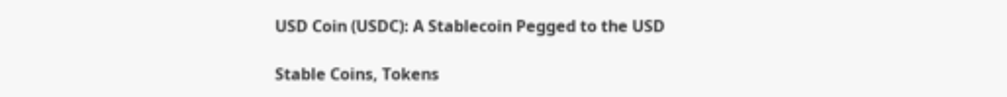USD Coin (USDC): A Stablecoin Pegged to the USD

Stable Coins, Tokens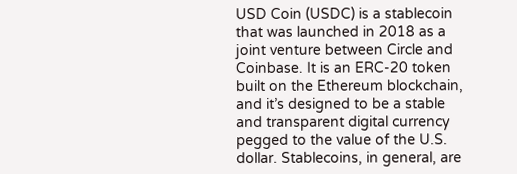USD Coin (USDC) is a stablecoin that was launched in 2018 as a joint venture between Circle and Coinbase. It is an ERC-20 token built on the Ethereum blockchain, and it’s designed to be a stable and transparent digital currency pegged to the value of the U.S. dollar. Stablecoins, in general, are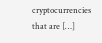cryptocurrencies that are […]